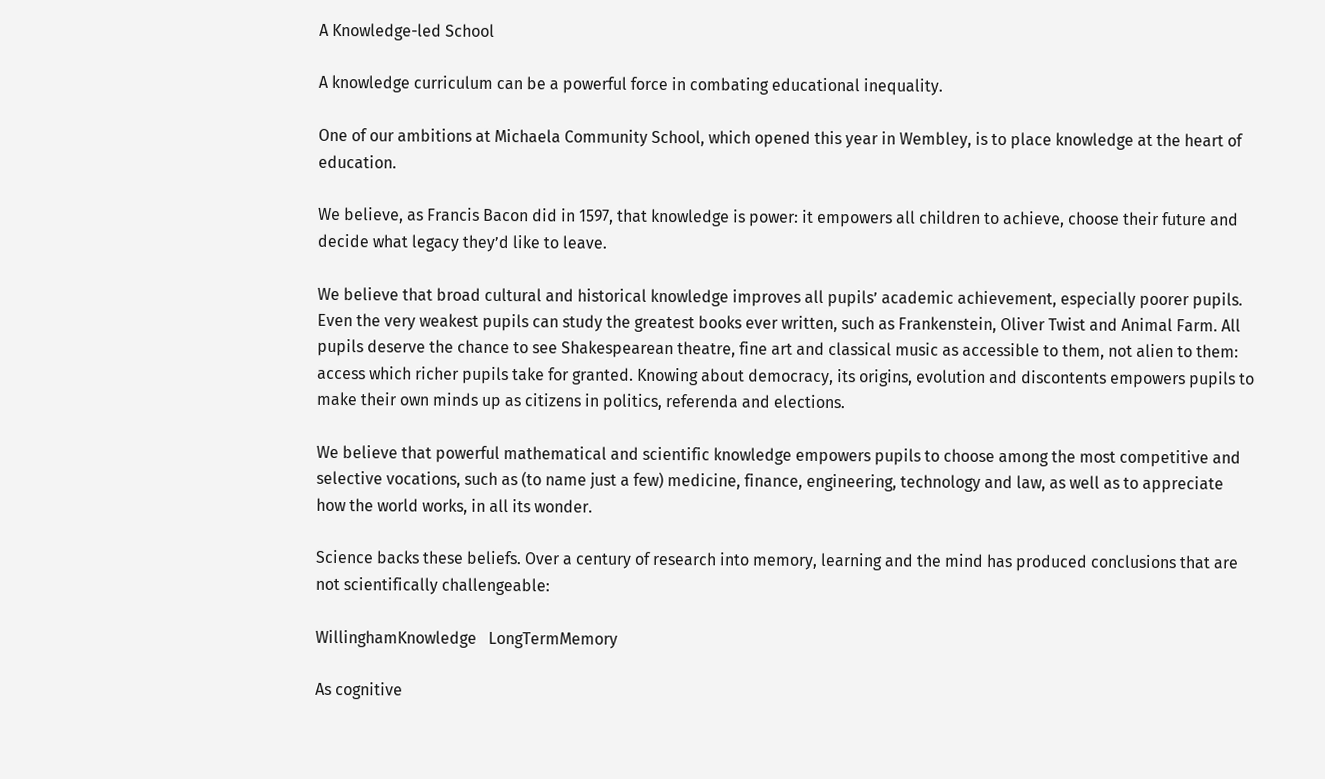A Knowledge-led School

A knowledge curriculum can be a powerful force in combating educational inequality.

One of our ambitions at Michaela Community School, which opened this year in Wembley, is to place knowledge at the heart of education.

We believe, as Francis Bacon did in 1597, that knowledge is power: it empowers all children to achieve, choose their future and decide what legacy they’d like to leave.

We believe that broad cultural and historical knowledge improves all pupils’ academic achievement, especially poorer pupils. Even the very weakest pupils can study the greatest books ever written, such as Frankenstein, Oliver Twist and Animal Farm. All pupils deserve the chance to see Shakespearean theatre, fine art and classical music as accessible to them, not alien to them: access which richer pupils take for granted. Knowing about democracy, its origins, evolution and discontents empowers pupils to make their own minds up as citizens in politics, referenda and elections.

We believe that powerful mathematical and scientific knowledge empowers pupils to choose among the most competitive and selective vocations, such as (to name just a few) medicine, finance, engineering, technology and law, as well as to appreciate how the world works, in all its wonder.

Science backs these beliefs. Over a century of research into memory, learning and the mind has produced conclusions that are not scientifically challengeable:

WillinghamKnowledge   LongTermMemory

As cognitive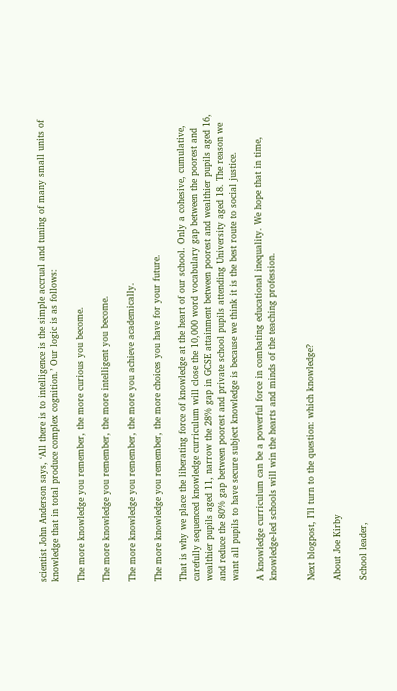scientist John Anderson says, ‘All there is to intelligence is the simple accrual and tuning of many small units of knowledge that in total produce complex cognition.’ Our logic is as follows:

The more knowledge you remember, the more curious you become.

The more knowledge you remember, the more intelligent you become.

The more knowledge you remember, the more you achieve academically.

The more knowledge you remember, the more choices you have for your future.

That is why we place the liberating force of knowledge at the heart of our school. Only a cohesive, cumulative, carefully sequenced knowledge curriculum will close the 10,000 word vocabulary gap between the poorest and wealthier pupils aged 11, narrow the 28% gap in GCSE attainment between poorest and wealthier pupils aged 16, and reduce the 80% gap between poorest and private school pupils attending University aged 18. The reason we want all pupils to have secure subject knowledge is because we think it is the best route to social justice.

A knowledge curriculum can be a powerful force in combating educational inequality. We hope that in time, knowledge-led schools will win the hearts and minds of the teaching profession.


Next blogpost, I’ll turn to the question: which knowledge?

About Joe Kirby

School leader,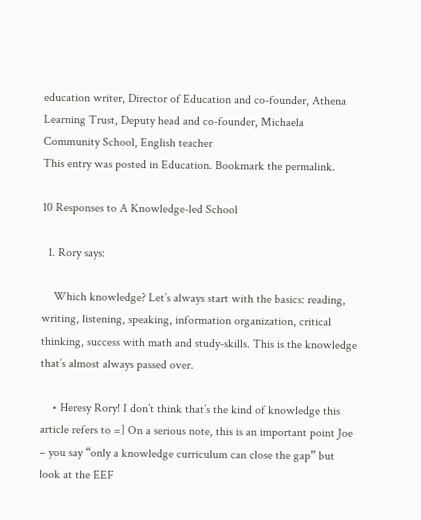education writer, Director of Education and co-founder, Athena Learning Trust, Deputy head and co-founder, Michaela Community School, English teacher
This entry was posted in Education. Bookmark the permalink.

10 Responses to A Knowledge-led School

  1. Rory says:

    Which knowledge? Let’s always start with the basics: reading, writing, listening, speaking, information organization, critical thinking, success with math and study-skills. This is the knowledge that’s almost always passed over.

    • Heresy Rory! I don’t think that’s the kind of knowledge this article refers to =] On a serious note, this is an important point Joe – you say “only a knowledge curriculum can close the gap” but look at the EEF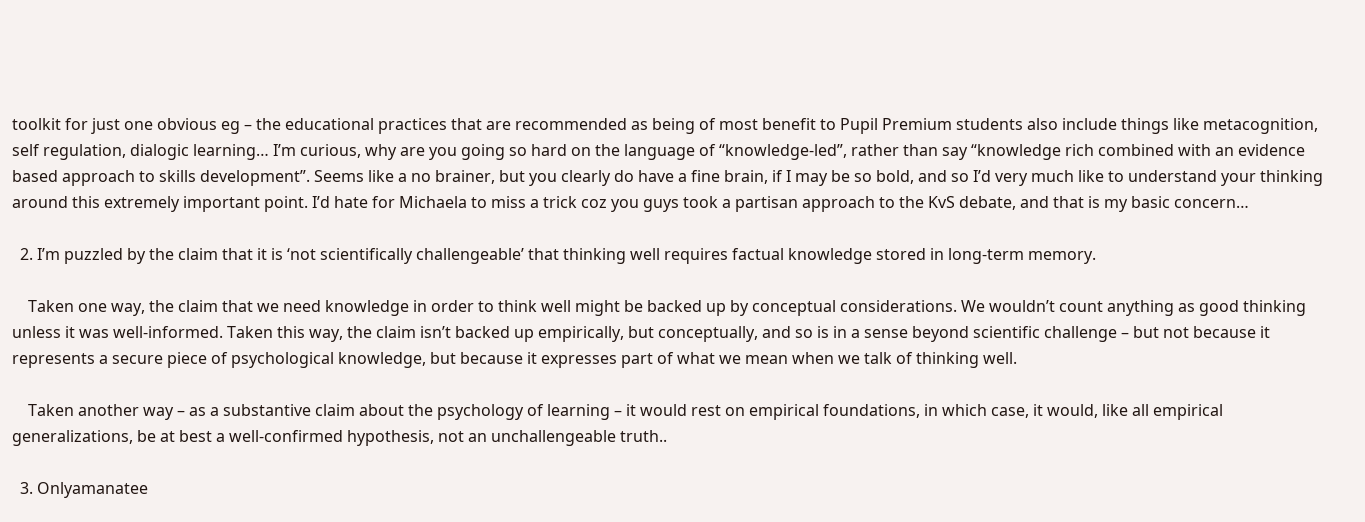toolkit for just one obvious eg – the educational practices that are recommended as being of most benefit to Pupil Premium students also include things like metacognition, self regulation, dialogic learning… I’m curious, why are you going so hard on the language of “knowledge-led”, rather than say “knowledge rich combined with an evidence based approach to skills development”. Seems like a no brainer, but you clearly do have a fine brain, if I may be so bold, and so I’d very much like to understand your thinking around this extremely important point. I’d hate for Michaela to miss a trick coz you guys took a partisan approach to the KvS debate, and that is my basic concern…

  2. I’m puzzled by the claim that it is ‘not scientifically challengeable’ that thinking well requires factual knowledge stored in long-term memory.

    Taken one way, the claim that we need knowledge in order to think well might be backed up by conceptual considerations. We wouldn’t count anything as good thinking unless it was well-informed. Taken this way, the claim isn’t backed up empirically, but conceptually, and so is in a sense beyond scientific challenge – but not because it represents a secure piece of psychological knowledge, but because it expresses part of what we mean when we talk of thinking well.

    Taken another way – as a substantive claim about the psychology of learning – it would rest on empirical foundations, in which case, it would, like all empirical generalizations, be at best a well-confirmed hypothesis, not an unchallengeable truth..

  3. Onlyamanatee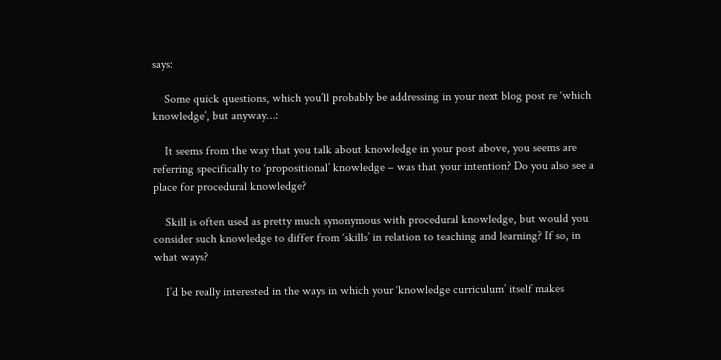says:

    Some quick questions, which you’ll probably be addressing in your next blog post re ‘which knowledge’, but anyway…:

    It seems from the way that you talk about knowledge in your post above, you seems are referring specifically to ‘propositional’ knowledge – was that your intention? Do you also see a place for procedural knowledge?

    Skill is often used as pretty much synonymous with procedural knowledge, but would you consider such knowledge to differ from ‘skills’ in relation to teaching and learning? If so, in what ways?

    I’d be really interested in the ways in which your ‘knowledge curriculum’ itself makes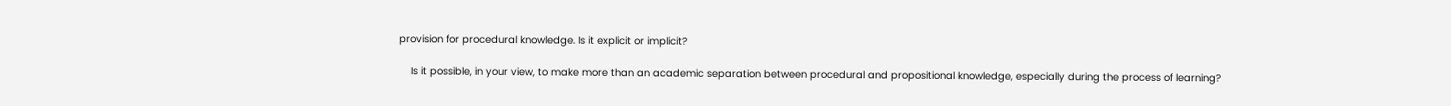provision for procedural knowledge. Is it explicit or implicit?

    Is it possible, in your view, to make more than an academic separation between procedural and propositional knowledge, especially during the process of learning?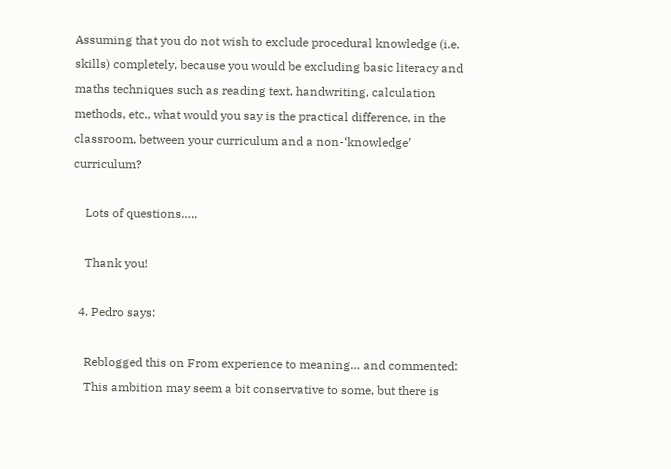Assuming that you do not wish to exclude procedural knowledge (i.e. skills) completely, because you would be excluding basic literacy and maths techniques such as reading text, handwriting, calculation methods, etc., what would you say is the practical difference, in the classroom, between your curriculum and a non-‘knowledge’ curriculum?

    Lots of questions…..

    Thank you!

  4. Pedro says:

    Reblogged this on From experience to meaning… and commented:
    This ambition may seem a bit conservative to some, but there is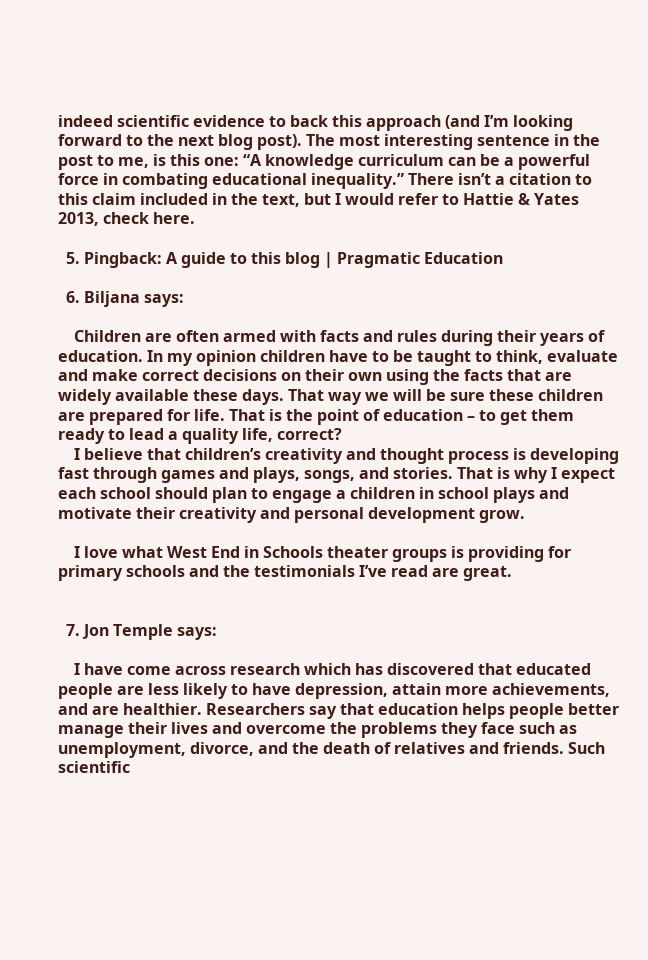indeed scientific evidence to back this approach (and I’m looking forward to the next blog post). The most interesting sentence in the post to me, is this one: “A knowledge curriculum can be a powerful force in combating educational inequality.” There isn’t a citation to this claim included in the text, but I would refer to Hattie & Yates 2013, check here.

  5. Pingback: A guide to this blog | Pragmatic Education

  6. Biljana says:

    Children are often armed with facts and rules during their years of education. In my opinion children have to be taught to think, evaluate and make correct decisions on their own using the facts that are widely available these days. That way we will be sure these children are prepared for life. That is the point of education – to get them ready to lead a quality life, correct?
    I believe that children’s creativity and thought process is developing fast through games and plays, songs, and stories. That is why I expect each school should plan to engage a children in school plays and motivate their creativity and personal development grow.

    I love what West End in Schools theater groups is providing for primary schools and the testimonials I’ve read are great.


  7. Jon Temple says:

    I have come across research which has discovered that educated people are less likely to have depression, attain more achievements, and are healthier. Researchers say that education helps people better manage their lives and overcome the problems they face such as unemployment, divorce, and the death of relatives and friends. Such scientific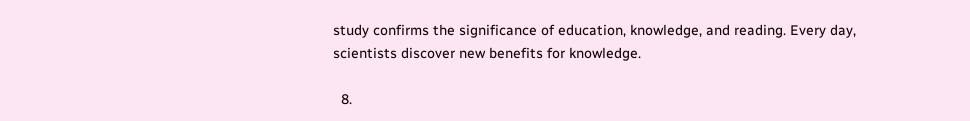study confirms the significance of education, knowledge, and reading. Every day, scientists discover new benefits for knowledge.

  8.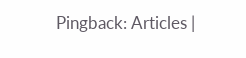Pingback: Articles |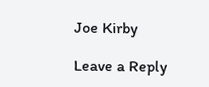Joe Kirby

Leave a Reply